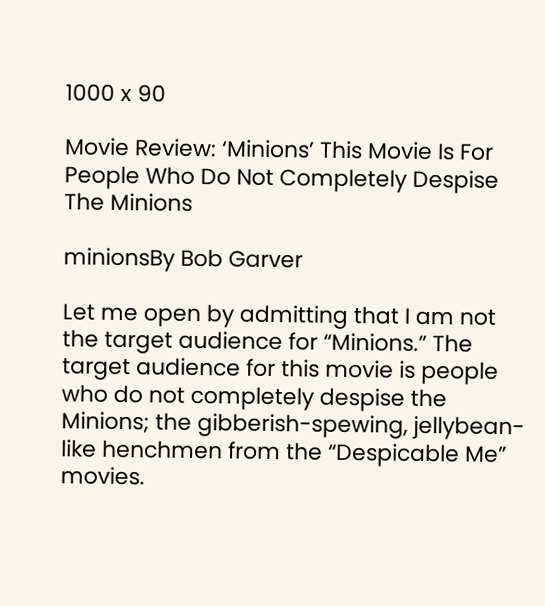1000 x 90

Movie Review: ‘Minions’ This Movie Is For People Who Do Not Completely Despise The Minions

minionsBy Bob Garver

Let me open by admitting that I am not the target audience for “Minions.” The target audience for this movie is people who do not completely despise the Minions; the gibberish-spewing, jellybean-like henchmen from the “Despicable Me” movies.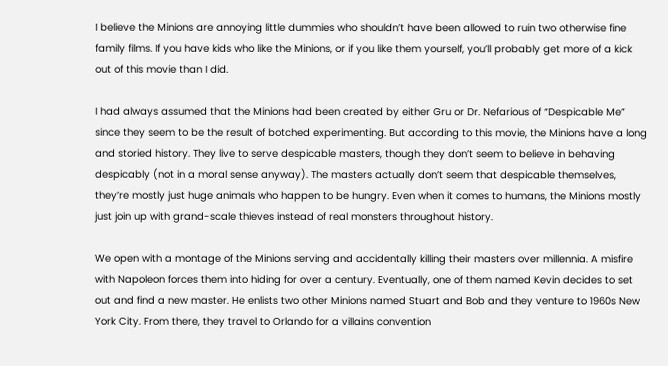I believe the Minions are annoying little dummies who shouldn’t have been allowed to ruin two otherwise fine family films. If you have kids who like the Minions, or if you like them yourself, you’ll probably get more of a kick out of this movie than I did.

I had always assumed that the Minions had been created by either Gru or Dr. Nefarious of “Despicable Me” since they seem to be the result of botched experimenting. But according to this movie, the Minions have a long and storied history. They live to serve despicable masters, though they don’t seem to believe in behaving despicably (not in a moral sense anyway). The masters actually don’t seem that despicable themselves, they’re mostly just huge animals who happen to be hungry. Even when it comes to humans, the Minions mostly just join up with grand-scale thieves instead of real monsters throughout history.

We open with a montage of the Minions serving and accidentally killing their masters over millennia. A misfire with Napoleon forces them into hiding for over a century. Eventually, one of them named Kevin decides to set out and find a new master. He enlists two other Minions named Stuart and Bob and they venture to 1960s New York City. From there, they travel to Orlando for a villains convention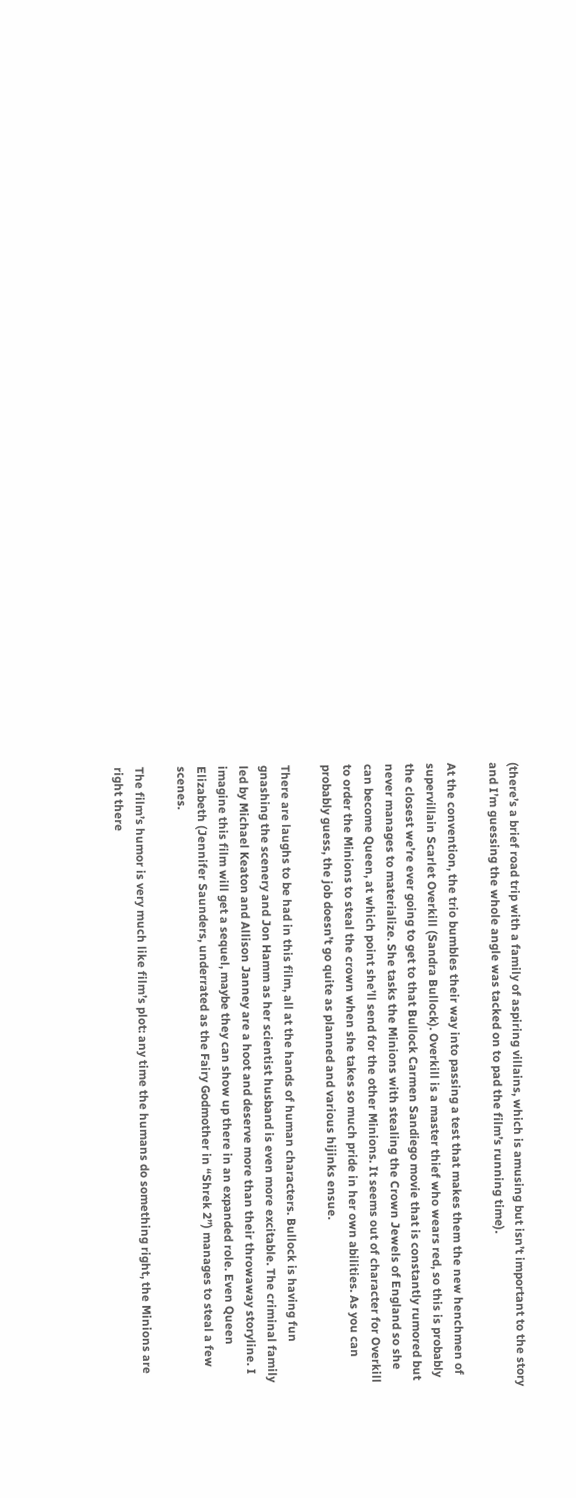(there’s a brief road trip with a family of aspiring villains, which is amusing but isn’t important to the story and I’m guessing the whole angle was tacked on to pad the film’s running time).

At the convention, the trio bumbles their way into passing a test that makes them the new henchmen of supervillain Scarlet Overkill (Sandra Bullock). Overkill is a master thief who wears red, so this is probably the closest we’re ever going to get to that Bullock Carmen Sandiego movie that is constantly rumored but never manages to materialize. She tasks the Minions with stealing the Crown Jewels of England so she can become Queen, at which point she’ll send for the other Minions. It seems out of character for Overkill to order the Minions to steal the crown when she takes so much pride in her own abilities. As you can probably guess, the job doesn’t go quite as planned and various hijinks ensue.

There are laughs to be had in this film, all at the hands of human characters. Bullock is having fun gnashing the scenery and Jon Hamm as her scientist husband is even more excitable. The criminal family led by Michael Keaton and Allison Janney are a hoot and deserve more than their throwaway storyline. I imagine this film will get a sequel, maybe they can show up there in an expanded role. Even Queen Elizabeth (Jennifer Saunders, underrated as the Fairy Godmother in “Shrek 2”) manages to steal a few scenes.

The film’s humor is very much like film’s plot: any time the humans do something right, the Minions are right there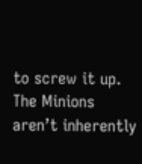to screw it up. The Minions aren’t inherently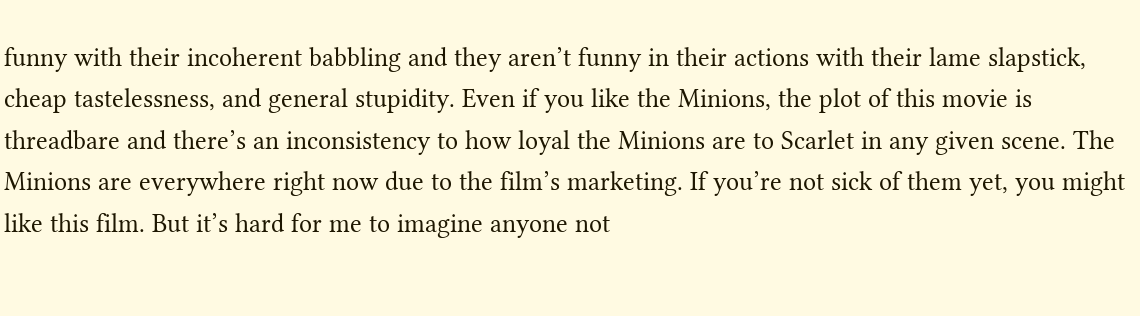funny with their incoherent babbling and they aren’t funny in their actions with their lame slapstick, cheap tastelessness, and general stupidity. Even if you like the Minions, the plot of this movie is threadbare and there’s an inconsistency to how loyal the Minions are to Scarlet in any given scene. The Minions are everywhere right now due to the film’s marketing. If you’re not sick of them yet, you might like this film. But it’s hard for me to imagine anyone not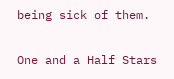being sick of them.

One and a Half Stars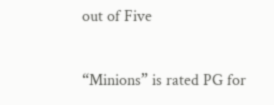out of Five

“Minions” is rated PG for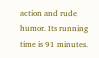action and rude humor. Its running time is 91 minutes.